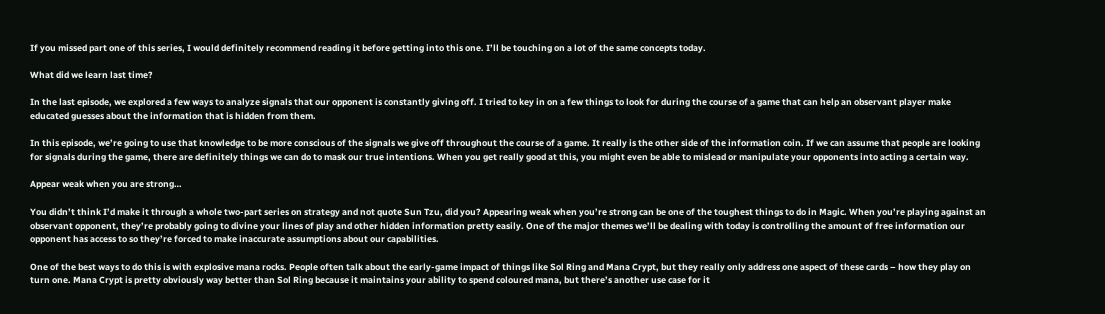If you missed part one of this series, I would definitely recommend reading it before getting into this one. I’ll be touching on a lot of the same concepts today.

What did we learn last time?

In the last episode, we explored a few ways to analyze signals that our opponent is constantly giving off. I tried to key in on a few things to look for during the course of a game that can help an observant player make educated guesses about the information that is hidden from them.

In this episode, we’re going to use that knowledge to be more conscious of the signals we give off throughout the course of a game. It really is the other side of the information coin. If we can assume that people are looking for signals during the game, there are definitely things we can do to mask our true intentions. When you get really good at this, you might even be able to mislead or manipulate your opponents into acting a certain way.

Appear weak when you are strong…

You didn’t think I’d make it through a whole two-part series on strategy and not quote Sun Tzu, did you? Appearing weak when you’re strong can be one of the toughest things to do in Magic. When you’re playing against an observant opponent, they’re probably going to divine your lines of play and other hidden information pretty easily. One of the major themes we’ll be dealing with today is controlling the amount of free information our opponent has access to so they’re forced to make inaccurate assumptions about our capabilities.

One of the best ways to do this is with explosive mana rocks. People often talk about the early-game impact of things like Sol Ring and Mana Crypt, but they really only address one aspect of these cards – how they play on turn one. Mana Crypt is pretty obviously way better than Sol Ring because it maintains your ability to spend coloured mana, but there’s another use case for it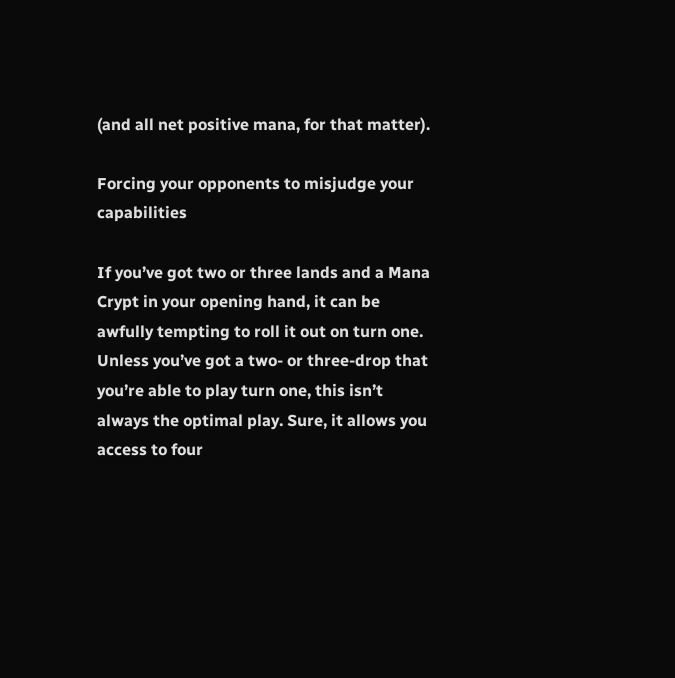(and all net positive mana, for that matter).

Forcing your opponents to misjudge your capabilities

If you’ve got two or three lands and a Mana Crypt in your opening hand, it can be awfully tempting to roll it out on turn one. Unless you’ve got a two- or three-drop that you’re able to play turn one, this isn’t always the optimal play. Sure, it allows you access to four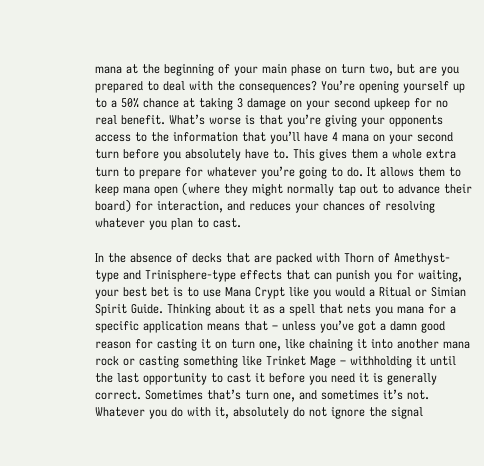mana at the beginning of your main phase on turn two, but are you prepared to deal with the consequences? You’re opening yourself up to a 50% chance at taking 3 damage on your second upkeep for no real benefit. What’s worse is that you’re giving your opponents access to the information that you’ll have 4 mana on your second turn before you absolutely have to. This gives them a whole extra turn to prepare for whatever you’re going to do. It allows them to keep mana open (where they might normally tap out to advance their board) for interaction, and reduces your chances of resolving whatever you plan to cast.

In the absence of decks that are packed with Thorn of Amethyst-type and Trinisphere-type effects that can punish you for waiting, your best bet is to use Mana Crypt like you would a Ritual or Simian Spirit Guide. Thinking about it as a spell that nets you mana for a specific application means that – unless you’ve got a damn good reason for casting it on turn one, like chaining it into another mana rock or casting something like Trinket Mage – withholding it until the last opportunity to cast it before you need it is generally correct. Sometimes that’s turn one, and sometimes it’s not. Whatever you do with it, absolutely do not ignore the signal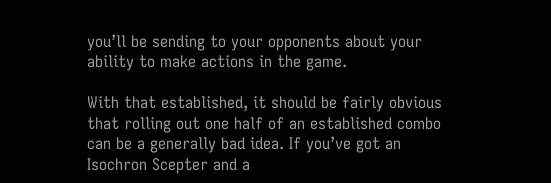you’ll be sending to your opponents about your ability to make actions in the game.

With that established, it should be fairly obvious that rolling out one half of an established combo can be a generally bad idea. If you’ve got an Isochron Scepter and a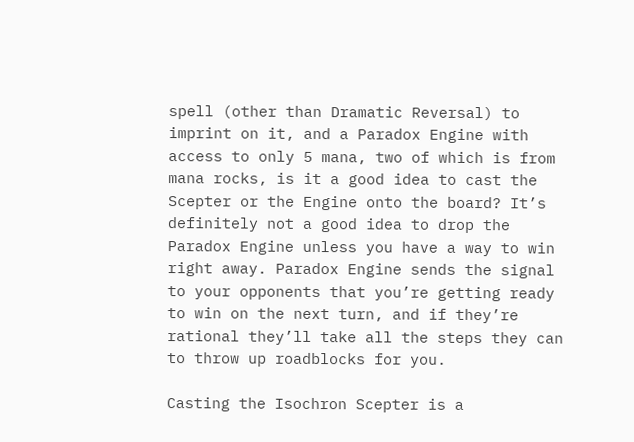spell (other than Dramatic Reversal) to imprint on it, and a Paradox Engine with access to only 5 mana, two of which is from mana rocks, is it a good idea to cast the Scepter or the Engine onto the board? It’s definitely not a good idea to drop the Paradox Engine unless you have a way to win right away. Paradox Engine sends the signal to your opponents that you’re getting ready to win on the next turn, and if they’re rational they’ll take all the steps they can to throw up roadblocks for you.

Casting the Isochron Scepter is a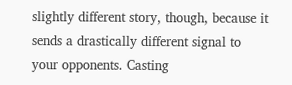slightly different story, though, because it sends a drastically different signal to your opponents. Casting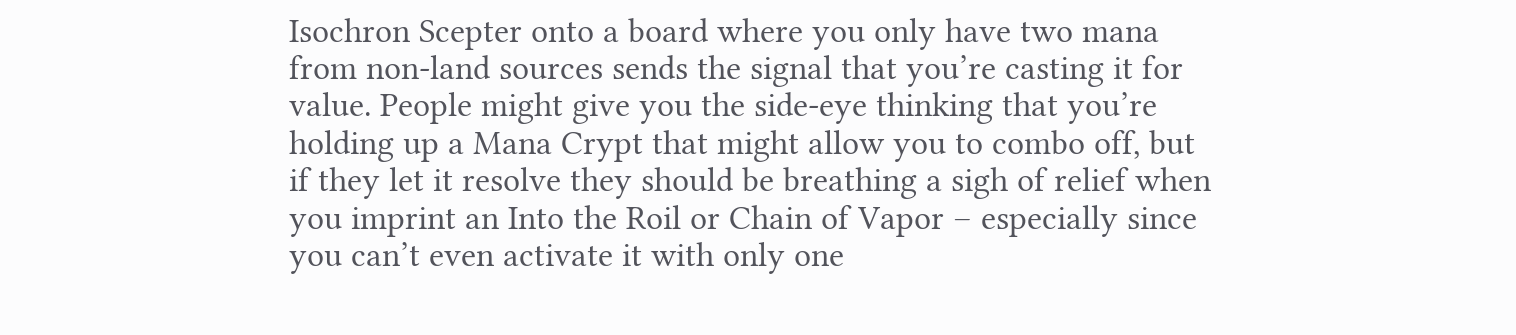Isochron Scepter onto a board where you only have two mana from non-land sources sends the signal that you’re casting it for value. People might give you the side-eye thinking that you’re holding up a Mana Crypt that might allow you to combo off, but if they let it resolve they should be breathing a sigh of relief when you imprint an Into the Roil or Chain of Vapor – especially since you can’t even activate it with only one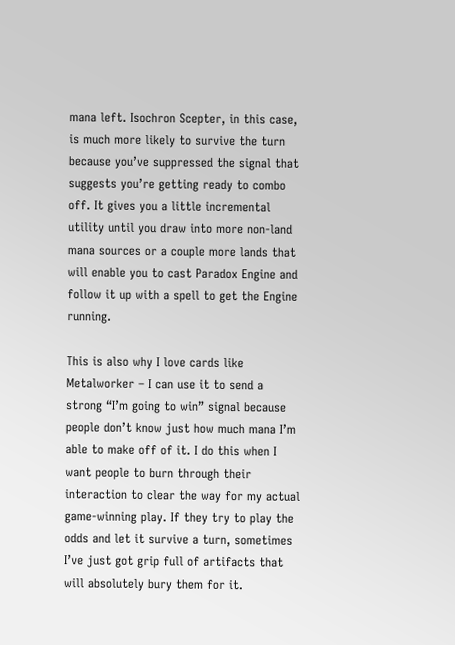mana left. Isochron Scepter, in this case, is much more likely to survive the turn because you’ve suppressed the signal that suggests you’re getting ready to combo off. It gives you a little incremental utility until you draw into more non-land mana sources or a couple more lands that will enable you to cast Paradox Engine and follow it up with a spell to get the Engine running.

This is also why I love cards like Metalworker – I can use it to send a strong “I’m going to win” signal because people don’t know just how much mana I’m able to make off of it. I do this when I want people to burn through their interaction to clear the way for my actual game-winning play. If they try to play the odds and let it survive a turn, sometimes I’ve just got grip full of artifacts that will absolutely bury them for it.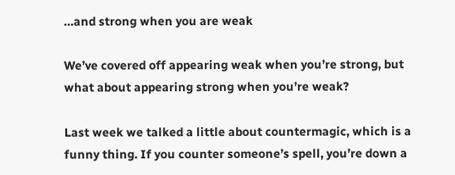…and strong when you are weak

We’ve covered off appearing weak when you’re strong, but what about appearing strong when you’re weak?

Last week we talked a little about countermagic, which is a funny thing. If you counter someone’s spell, you’re down a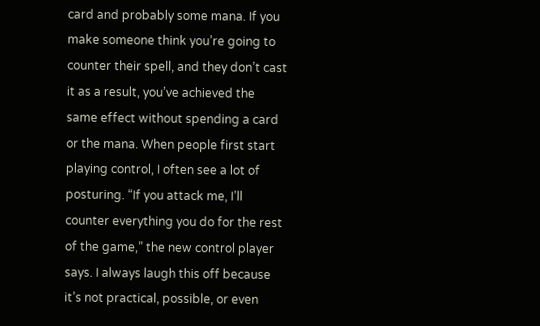card and probably some mana. If you make someone think you’re going to counter their spell, and they don’t cast it as a result, you’ve achieved the same effect without spending a card or the mana. When people first start playing control, I often see a lot of posturing. “If you attack me, I’ll counter everything you do for the rest of the game,” the new control player says. I always laugh this off because it’s not practical, possible, or even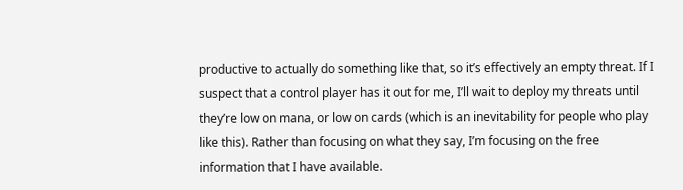productive to actually do something like that, so it’s effectively an empty threat. If I suspect that a control player has it out for me, I’ll wait to deploy my threats until they’re low on mana, or low on cards (which is an inevitability for people who play like this). Rather than focusing on what they say, I’m focusing on the free information that I have available.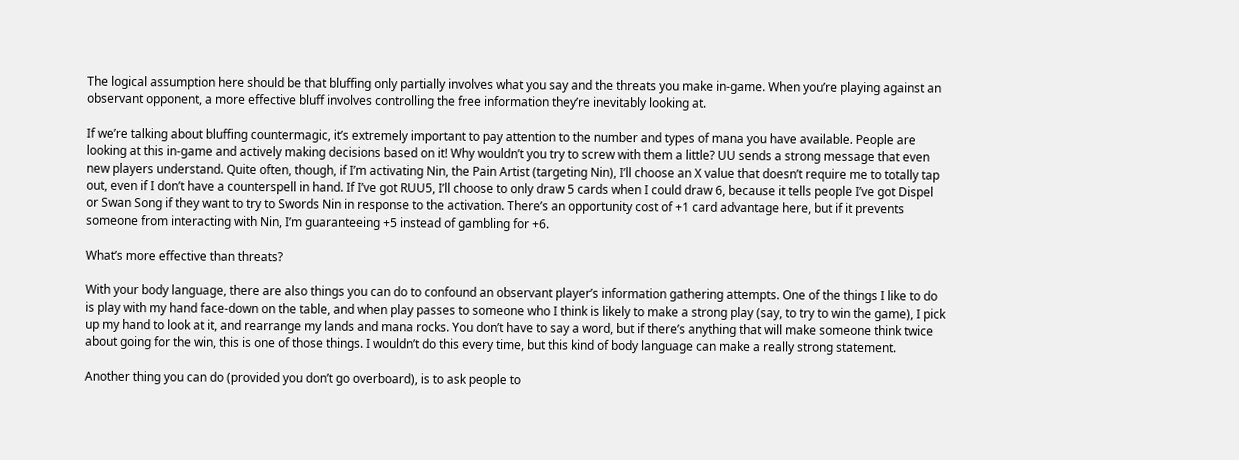The logical assumption here should be that bluffing only partially involves what you say and the threats you make in-game. When you’re playing against an observant opponent, a more effective bluff involves controlling the free information they’re inevitably looking at.

If we’re talking about bluffing countermagic, it’s extremely important to pay attention to the number and types of mana you have available. People are looking at this in-game and actively making decisions based on it! Why wouldn’t you try to screw with them a little? UU sends a strong message that even new players understand. Quite often, though, if I’m activating Nin, the Pain Artist (targeting Nin), I’ll choose an X value that doesn’t require me to totally tap out, even if I don’t have a counterspell in hand. If I’ve got RUU5, I’ll choose to only draw 5 cards when I could draw 6, because it tells people I’ve got Dispel or Swan Song if they want to try to Swords Nin in response to the activation. There’s an opportunity cost of +1 card advantage here, but if it prevents someone from interacting with Nin, I’m guaranteeing +5 instead of gambling for +6.

What’s more effective than threats?

With your body language, there are also things you can do to confound an observant player’s information gathering attempts. One of the things I like to do is play with my hand face-down on the table, and when play passes to someone who I think is likely to make a strong play (say, to try to win the game), I pick up my hand to look at it, and rearrange my lands and mana rocks. You don’t have to say a word, but if there’s anything that will make someone think twice about going for the win, this is one of those things. I wouldn’t do this every time, but this kind of body language can make a really strong statement.

Another thing you can do (provided you don’t go overboard), is to ask people to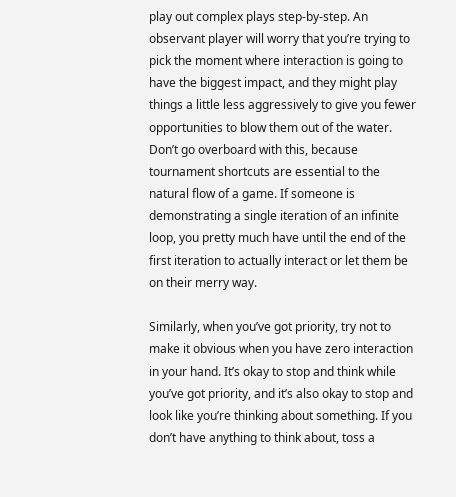play out complex plays step-by-step. An observant player will worry that you’re trying to pick the moment where interaction is going to have the biggest impact, and they might play things a little less aggressively to give you fewer opportunities to blow them out of the water. Don’t go overboard with this, because tournament shortcuts are essential to the natural flow of a game. If someone is demonstrating a single iteration of an infinite loop, you pretty much have until the end of the first iteration to actually interact or let them be on their merry way.

Similarly, when you’ve got priority, try not to make it obvious when you have zero interaction in your hand. It’s okay to stop and think while you’ve got priority, and it’s also okay to stop and look like you’re thinking about something. If you don’t have anything to think about, toss a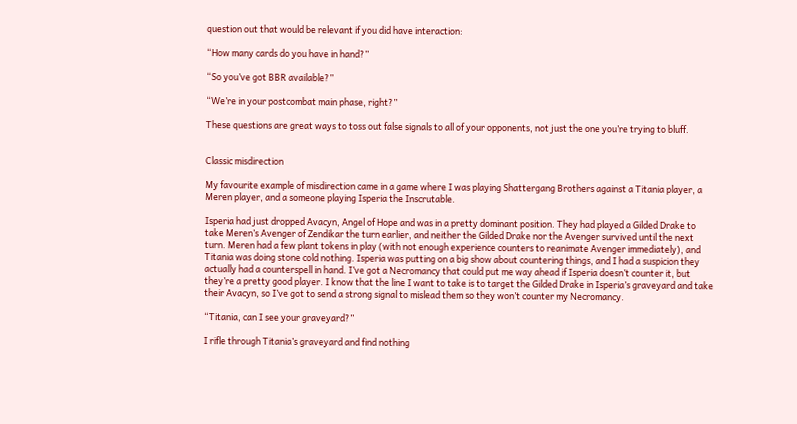question out that would be relevant if you did have interaction:

“How many cards do you have in hand?”

“So you’ve got BBR available?”

“We’re in your postcombat main phase, right?”

These questions are great ways to toss out false signals to all of your opponents, not just the one you’re trying to bluff.


Classic misdirection

My favourite example of misdirection came in a game where I was playing Shattergang Brothers against a Titania player, a Meren player, and a someone playing Isperia the Inscrutable.

Isperia had just dropped Avacyn, Angel of Hope and was in a pretty dominant position. They had played a Gilded Drake to take Meren’s Avenger of Zendikar the turn earlier, and neither the Gilded Drake nor the Avenger survived until the next turn. Meren had a few plant tokens in play (with not enough experience counters to reanimate Avenger immediately), and Titania was doing stone cold nothing. Isperia was putting on a big show about countering things, and I had a suspicion they actually had a counterspell in hand. I’ve got a Necromancy that could put me way ahead if Isperia doesn’t counter it, but they’re a pretty good player. I know that the line I want to take is to target the Gilded Drake in Isperia’s graveyard and take their Avacyn, so I’ve got to send a strong signal to mislead them so they won’t counter my Necromancy.

“Titania, can I see your graveyard?”

I rifle through Titania’s graveyard and find nothing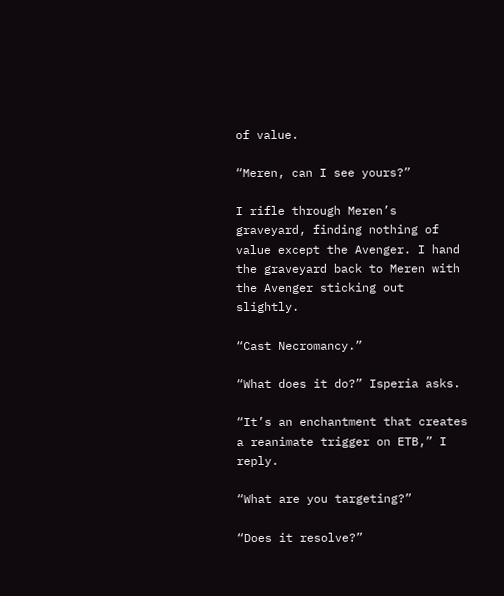of value.

“Meren, can I see yours?”

I rifle through Meren’s graveyard, finding nothing of value except the Avenger. I hand the graveyard back to Meren with the Avenger sticking out slightly.

“Cast Necromancy.”

“What does it do?” Isperia asks.

“It’s an enchantment that creates a reanimate trigger on ETB,” I reply.

“What are you targeting?”

“Does it resolve?”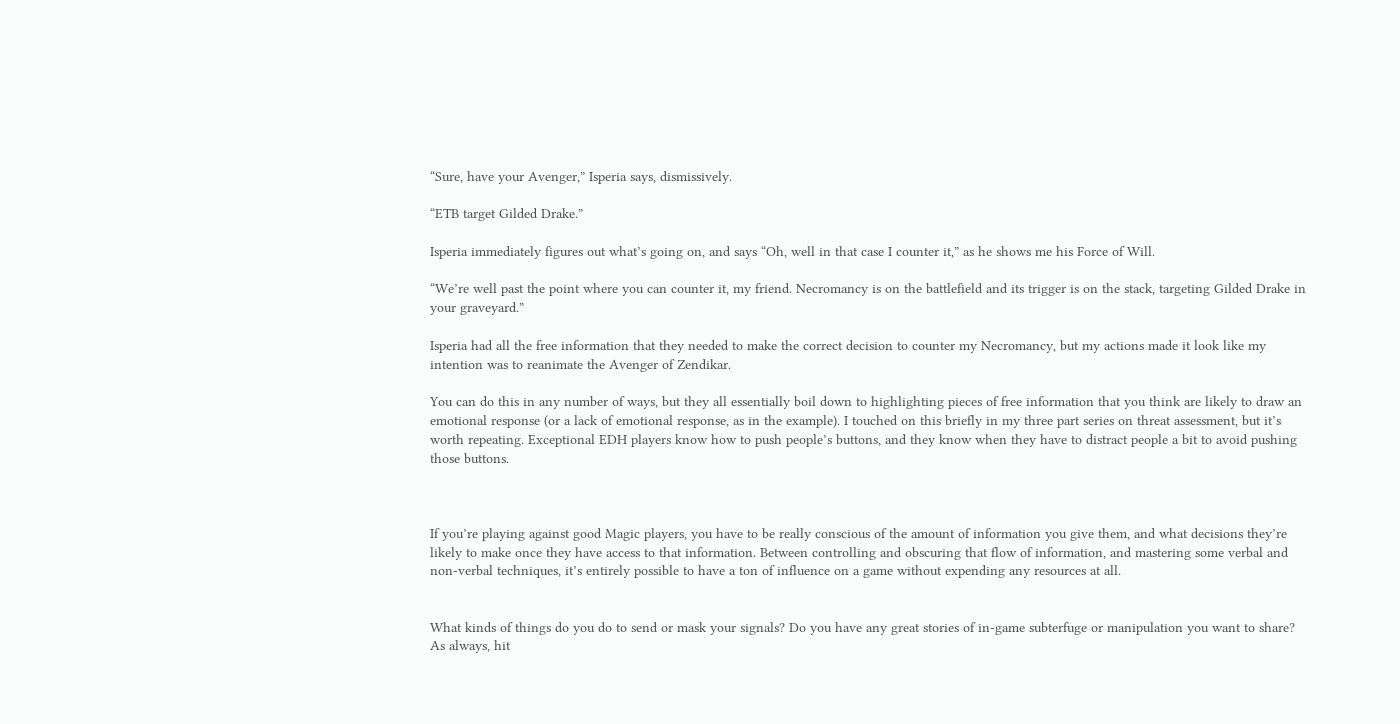“Sure, have your Avenger,” Isperia says, dismissively.

“ETB target Gilded Drake.”

Isperia immediately figures out what’s going on, and says “Oh, well in that case I counter it,” as he shows me his Force of Will.

“We’re well past the point where you can counter it, my friend. Necromancy is on the battlefield and its trigger is on the stack, targeting Gilded Drake in your graveyard.”

Isperia had all the free information that they needed to make the correct decision to counter my Necromancy, but my actions made it look like my intention was to reanimate the Avenger of Zendikar.

You can do this in any number of ways, but they all essentially boil down to highlighting pieces of free information that you think are likely to draw an emotional response (or a lack of emotional response, as in the example). I touched on this briefly in my three part series on threat assessment, but it’s worth repeating. Exceptional EDH players know how to push people’s buttons, and they know when they have to distract people a bit to avoid pushing those buttons.



If you’re playing against good Magic players, you have to be really conscious of the amount of information you give them, and what decisions they’re likely to make once they have access to that information. Between controlling and obscuring that flow of information, and mastering some verbal and non-verbal techniques, it’s entirely possible to have a ton of influence on a game without expending any resources at all.


What kinds of things do you do to send or mask your signals? Do you have any great stories of in-game subterfuge or manipulation you want to share? As always, hit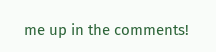me up in the comments!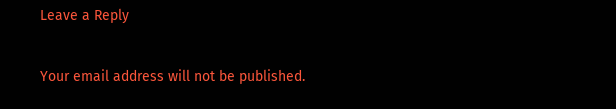Leave a Reply

Your email address will not be published.